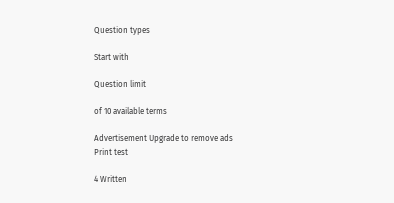Question types

Start with

Question limit

of 10 available terms

Advertisement Upgrade to remove ads
Print test

4 Written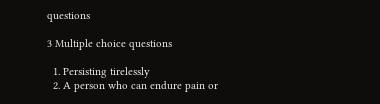questions

3 Multiple choice questions

  1. Persisting tirelessly
  2. A person who can endure pain or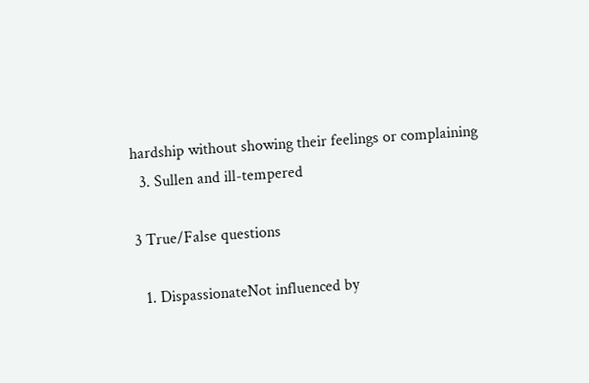hardship without showing their feelings or complaining
  3. Sullen and ill-tempered

3 True/False questions

  1. DispassionateNot influenced by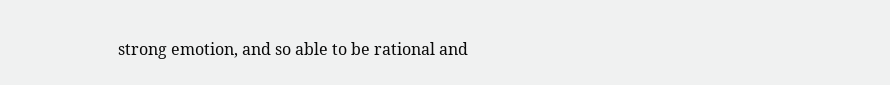strong emotion, and so able to be rational and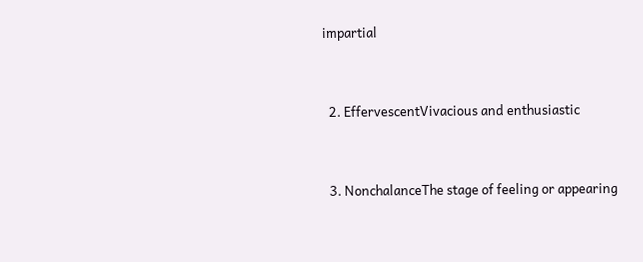impartial


  2. EffervescentVivacious and enthusiastic


  3. NonchalanceThe stage of feeling or appearing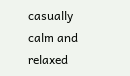casually calm and relaxed